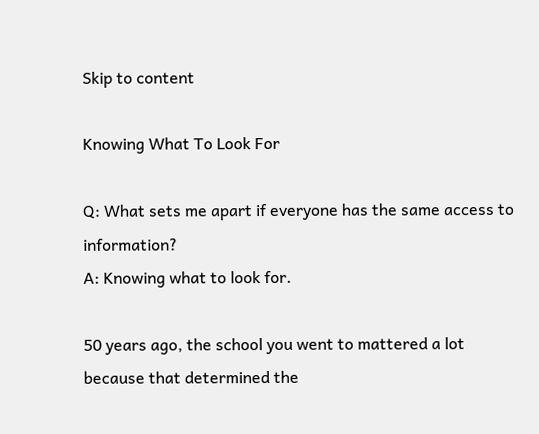Skip to content

Knowing What To Look For

Q: What sets me apart if everyone has the same access to information?
A: Knowing what to look for.

50 years ago, the school you went to mattered a lot because that determined the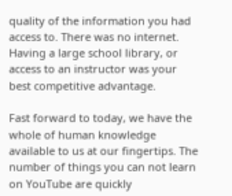quality of the information you had access to. There was no internet. Having a large school library, or access to an instructor was your best competitive advantage.

Fast forward to today, we have the whole of human knowledge available to us at our fingertips. The number of things you can not learn on YouTube are quickly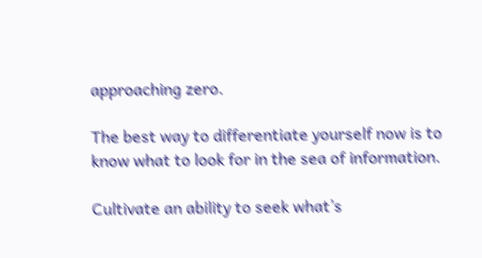approaching zero.

The best way to differentiate yourself now is to know what to look for in the sea of information.

Cultivate an ability to seek what’s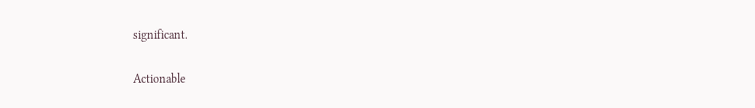significant.

Actionable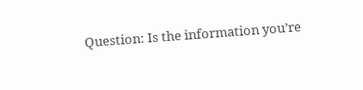Question: Is the information you’re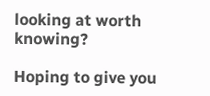looking at worth knowing?

Hoping to give you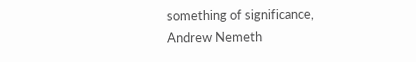something of significance,
Andrew Nemeth